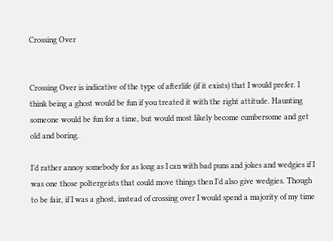Crossing Over


Crossing Over is indicative of the type of afterlife (if it exists) that I would prefer. I think being a ghost would be fun if you treated it with the right attitude. Haunting someone would be fun for a time, but would most likely become cumbersome and get old and boring.

I’d rather annoy somebody for as long as I can with bad puns and jokes and wedgies if I was one those poltergeists that could move things then I’d also give wedgies. Though to be fair, if I was a ghost, instead of crossing over I would spend a majority of my time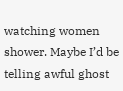watching women shower. Maybe I’d be telling awful ghost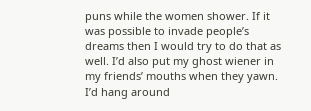puns while the women shower. If it was possible to invade people’s dreams then I would try to do that as well. I’d also put my ghost wiener in my friends’ mouths when they yawn. I’d hang around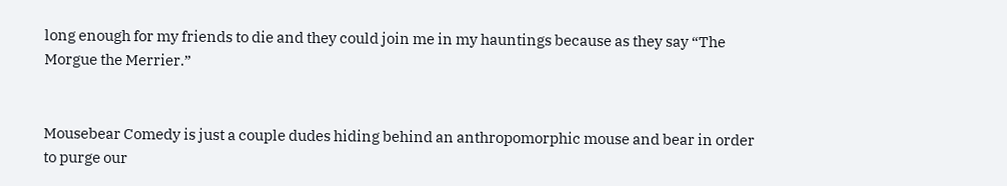long enough for my friends to die and they could join me in my hauntings because as they say “The Morgue the Merrier.”


Mousebear Comedy is just a couple dudes hiding behind an anthropomorphic mouse and bear in order to purge our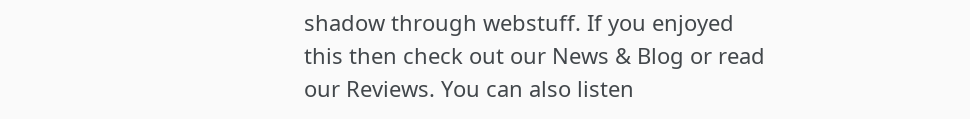shadow through webstuff. If you enjoyed this then check out our News & Blog or read our Reviews. You can also listen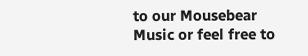to our Mousebear Music or feel free to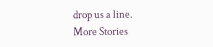drop us a line.
More Stories